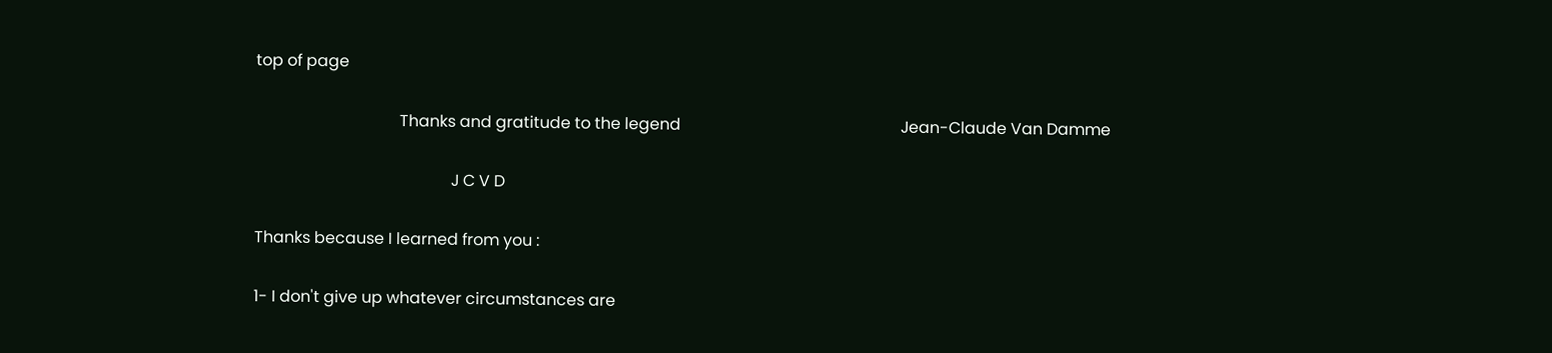top of page

                                    Thanks and gratitude to the legend                                                       Jean-Claude Van Damme

                                                 J C V D

Thanks because I learned from you :

1- I don't give up whatever circumstances are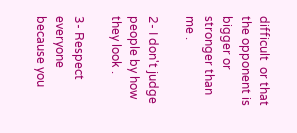difficult  or that the opponent is bigger or stronger than me .

2- I don't judge people by how they look .

3- Respect everyone because you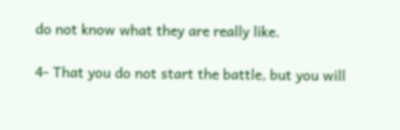do not know what they are really like.

4- That you do not start the battle, but you will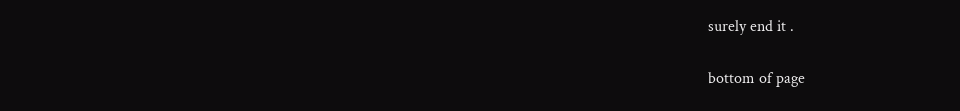surely end it .

bottom of page